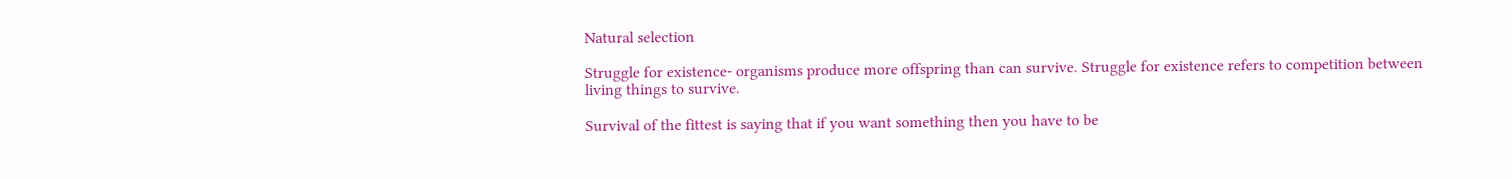Natural selection

Struggle for existence- organisms produce more offspring than can survive. Struggle for existence refers to competition between living things to survive.

Survival of the fittest is saying that if you want something then you have to be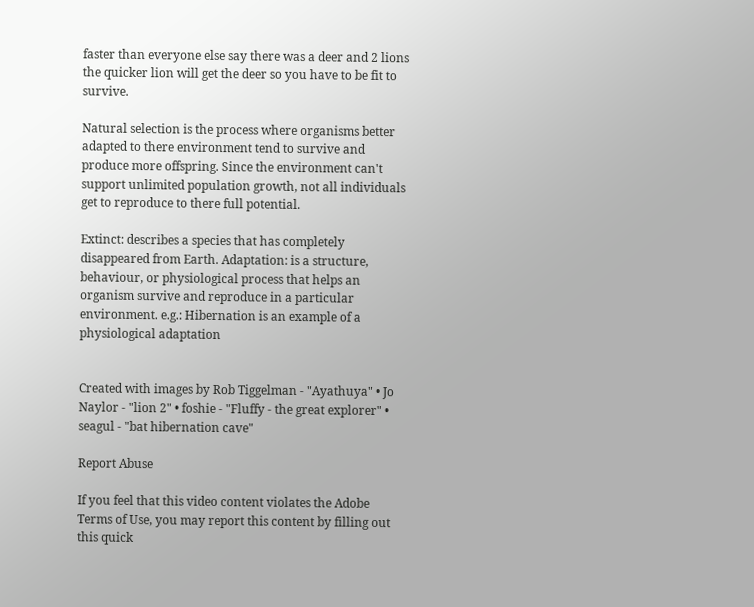faster than everyone else say there was a deer and 2 lions the quicker lion will get the deer so you have to be fit to survive.

Natural selection is the process where organisms better adapted to there environment tend to survive and produce more offspring. Since the environment can't support unlimited population growth, not all individuals get to reproduce to there full potential.

Extinct: describes a species that has completely disappeared from Earth. Adaptation: is a structure, behaviour, or physiological process that helps an organism survive and reproduce in a particular environment. e.g.: Hibernation is an example of a physiological adaptation


Created with images by Rob Tiggelman - "Ayathuya" • Jo Naylor - "lion 2" • foshie - "Fluffy - the great explorer" • seagul - "bat hibernation cave"

Report Abuse

If you feel that this video content violates the Adobe Terms of Use, you may report this content by filling out this quick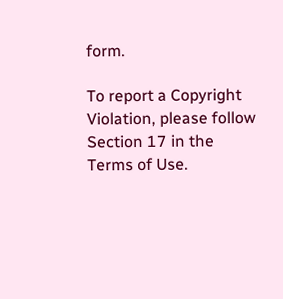form.

To report a Copyright Violation, please follow Section 17 in the Terms of Use.